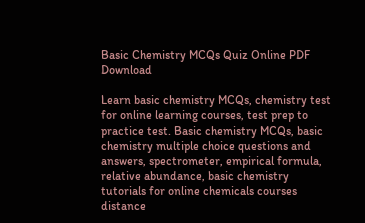Basic Chemistry MCQs Quiz Online PDF Download

Learn basic chemistry MCQs, chemistry test for online learning courses, test prep to practice test. Basic chemistry MCQs, basic chemistry multiple choice questions and answers, spectrometer, empirical formula, relative abundance, basic chemistry tutorials for online chemicals courses distance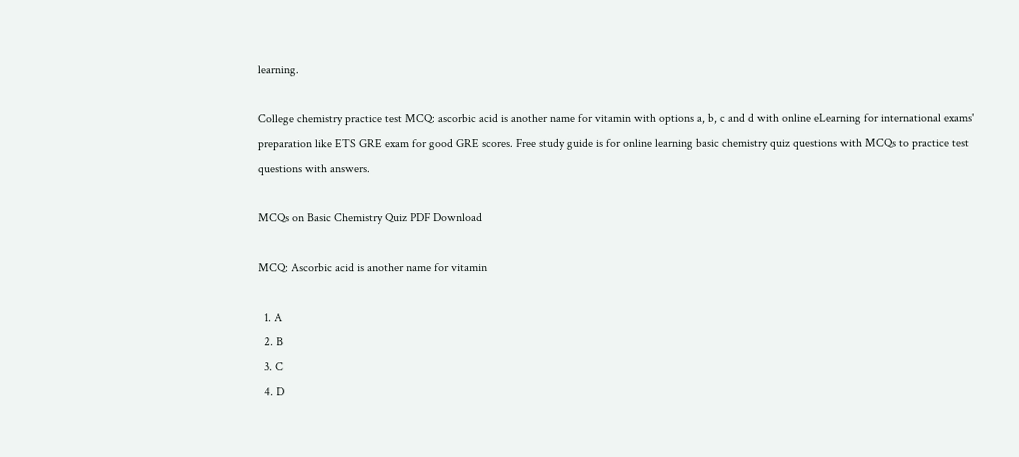learning.

College chemistry practice test MCQ: ascorbic acid is another name for vitamin with options a, b, c and d with online eLearning for international exams' preparation like ETS GRE exam for good GRE scores. Free study guide is for online learning basic chemistry quiz questions with MCQs to practice test questions with answers.

MCQs on Basic Chemistry Quiz PDF Download

MCQ: Ascorbic acid is another name for vitamin

  1. A
  2. B
  3. C
  4. D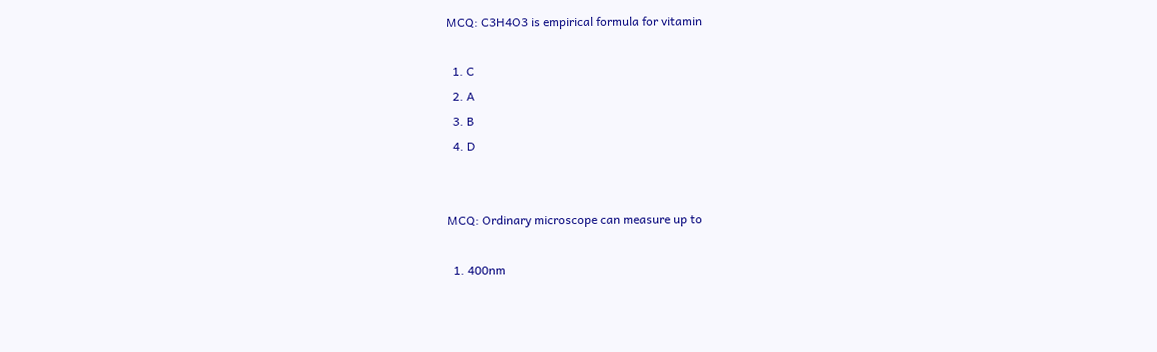MCQ: C3H4O3 is empirical formula for vitamin

  1. C
  2. A
  3. B
  4. D


MCQ: Ordinary microscope can measure up to

  1. 400nm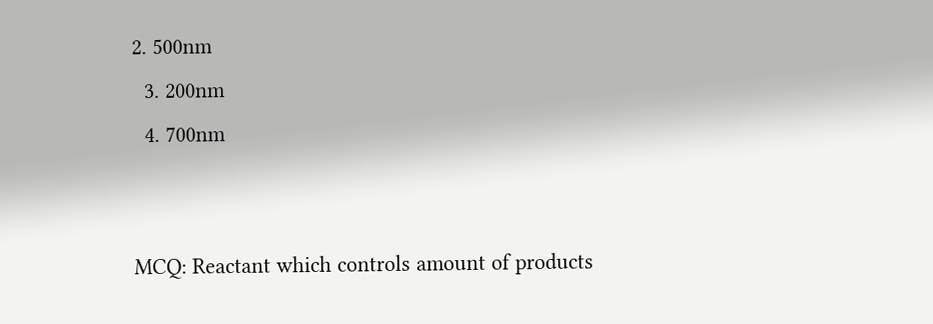2. 500nm
  3. 200nm
  4. 700nm


MCQ: Reactant which controls amount of products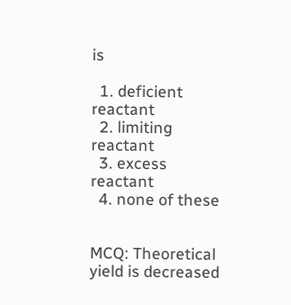is

  1. deficient reactant
  2. limiting reactant
  3. excess reactant
  4. none of these


MCQ: Theoretical yield is decreased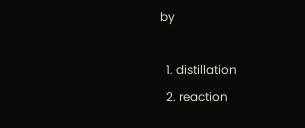by

  1. distillation
  2. reaction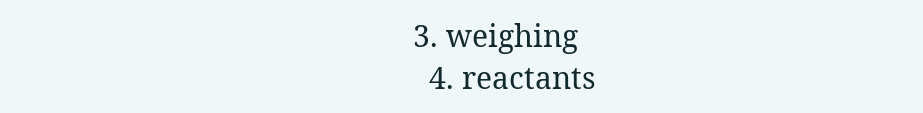3. weighing
  4. reactants